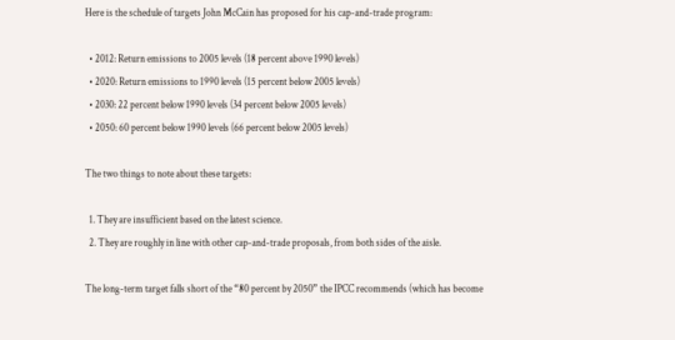Here is the schedule of targets John McCain has proposed for his cap-and-trade program:

  • 2012: Return emissions to 2005 levels (18 percent above 1990 levels)
  • 2020: Return emissions to 1990 levels (15 percent below 2005 levels)
  • 2030: 22 percent below 1990 levels (34 percent below 2005 levels)
  • 2050: 60 percent below 1990 levels (66 percent below 2005 levels)

The two things to note about these targets:

  1. They are insufficient based on the latest science.
  2. They are roughly in line with other cap-and-trade proposals, from both sides of the aisle.

The long-term target falls short of the “80 percent by 2050” the IPCC recommends (which has become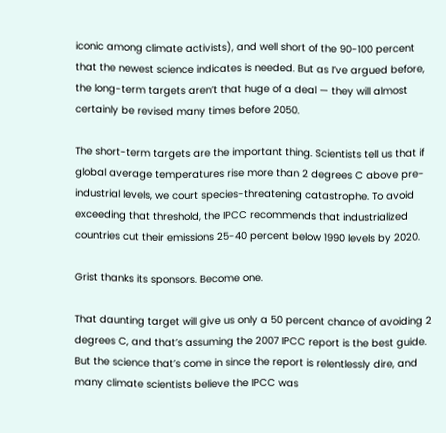iconic among climate activists), and well short of the 90-100 percent that the newest science indicates is needed. But as I’ve argued before, the long-term targets aren’t that huge of a deal — they will almost certainly be revised many times before 2050.

The short-term targets are the important thing. Scientists tell us that if global average temperatures rise more than 2 degrees C above pre-industrial levels, we court species-threatening catastrophe. To avoid exceeding that threshold, the IPCC recommends that industrialized countries cut their emissions 25-40 percent below 1990 levels by 2020.

Grist thanks its sponsors. Become one.

That daunting target will give us only a 50 percent chance of avoiding 2 degrees C, and that’s assuming the 2007 IPCC report is the best guide. But the science that’s come in since the report is relentlessly dire, and many climate scientists believe the IPCC was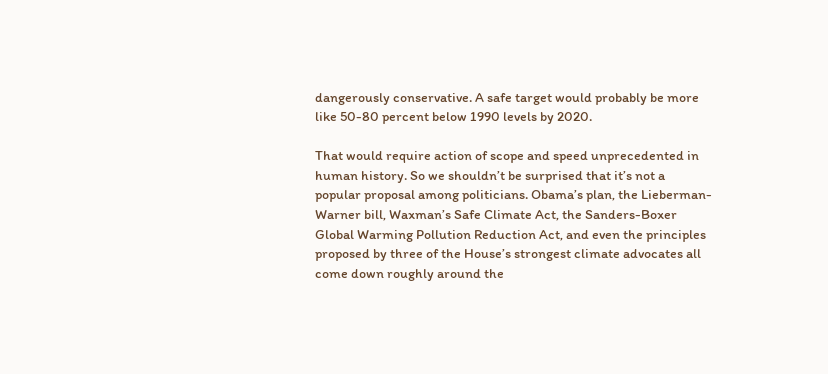dangerously conservative. A safe target would probably be more like 50-80 percent below 1990 levels by 2020.

That would require action of scope and speed unprecedented in human history. So we shouldn’t be surprised that it’s not a popular proposal among politicians. Obama’s plan, the Lieberman-Warner bill, Waxman’s Safe Climate Act, the Sanders-Boxer Global Warming Pollution Reduction Act, and even the principles proposed by three of the House’s strongest climate advocates all come down roughly around the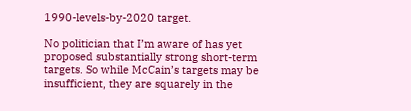1990-levels-by-2020 target.

No politician that I’m aware of has yet proposed substantially strong short-term targets. So while McCain’s targets may be insufficient, they are squarely in the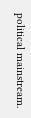political mainstream.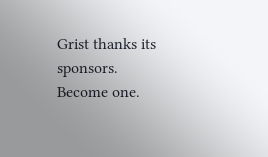Grist thanks its sponsors. Become one.